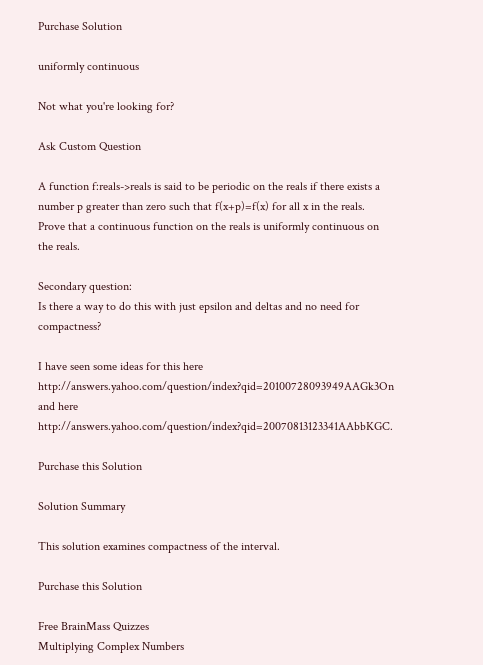Purchase Solution

uniformly continuous

Not what you're looking for?

Ask Custom Question

A function f:reals->reals is said to be periodic on the reals if there exists a number p greater than zero such that f(x+p)=f(x) for all x in the reals. Prove that a continuous function on the reals is uniformly continuous on the reals.

Secondary question:
Is there a way to do this with just epsilon and deltas and no need for compactness?

I have seen some ideas for this here http://answers.yahoo.com/question/index?qid=20100728093949AAGk3On
and here http://answers.yahoo.com/question/index?qid=20070813123341AAbbKGC.

Purchase this Solution

Solution Summary

This solution examines compactness of the interval.

Purchase this Solution

Free BrainMass Quizzes
Multiplying Complex Numbers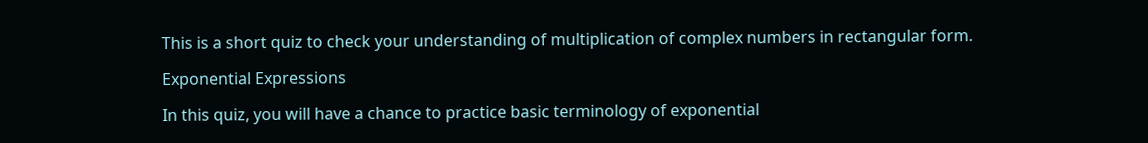This is a short quiz to check your understanding of multiplication of complex numbers in rectangular form.

Exponential Expressions

In this quiz, you will have a chance to practice basic terminology of exponential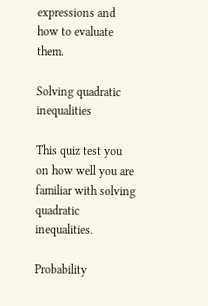expressions and how to evaluate them.

Solving quadratic inequalities

This quiz test you on how well you are familiar with solving quadratic inequalities.

Probability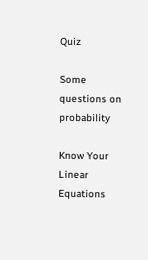Quiz

Some questions on probability

Know Your Linear Equations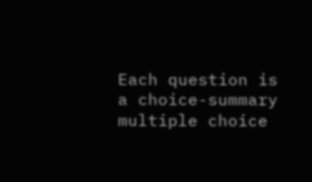Each question is a choice-summary multiple choice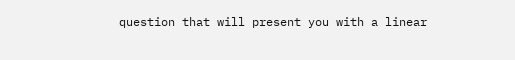question that will present you with a linear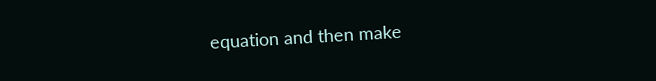equation and then make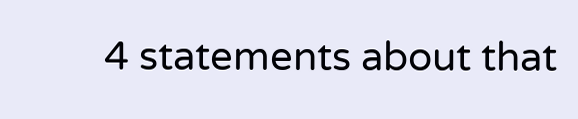4 statements about that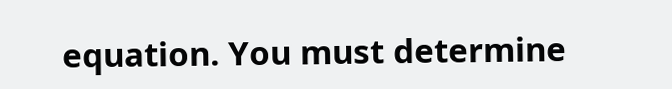equation. You must determine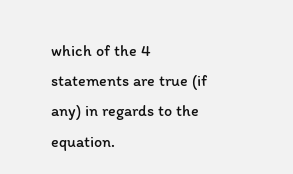which of the 4 statements are true (if any) in regards to the equation.